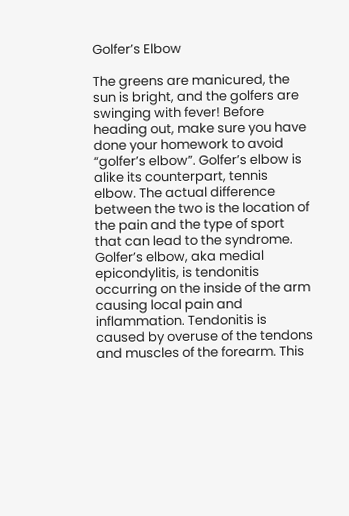Golfer’s Elbow

The greens are manicured, the sun is bright, and the golfers are swinging with fever! Before heading out, make sure you have done your homework to avoid “golfer’s elbow”. Golfer’s elbow is alike its counterpart, tennis elbow. The actual difference between the two is the location of the pain and the type of sport that can lead to the syndrome. Golfer’s elbow, aka medial epicondylitis, is tendonitis occurring on the inside of the arm causing local pain and inflammation. Tendonitis is caused by overuse of the tendons and muscles of the forearm. This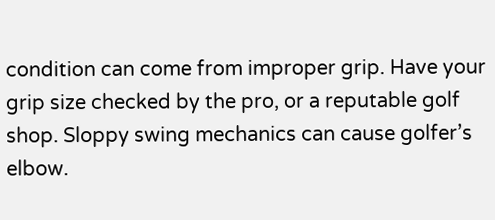condition can come from improper grip. Have your grip size checked by the pro, or a reputable golf shop. Sloppy swing mechanics can cause golfer’s elbow.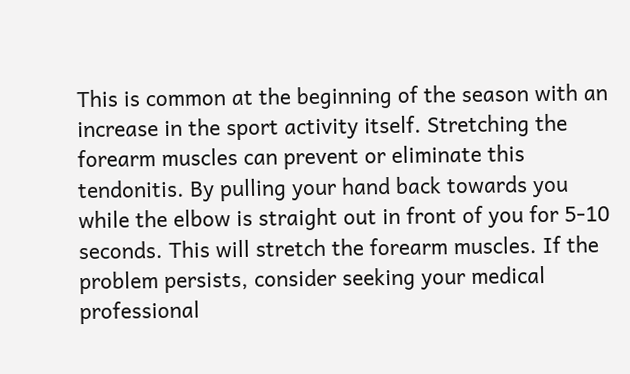This is common at the beginning of the season with an increase in the sport activity itself. Stretching the forearm muscles can prevent or eliminate this tendonitis. By pulling your hand back towards you while the elbow is straight out in front of you for 5-10 seconds. This will stretch the forearm muscles. If the problem persists, consider seeking your medical professional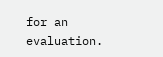for an evaluation.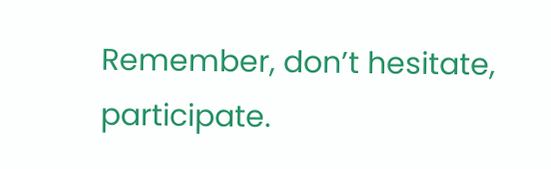Remember, don’t hesitate, participate.